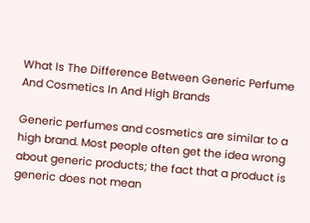What Is The Difference Between Generic Perfume And Cosmetics In And High Brands

Generic perfumes and cosmetics are similar to a high brand. Most people often get the idea wrong about generic products; the fact that a product is generic does not mean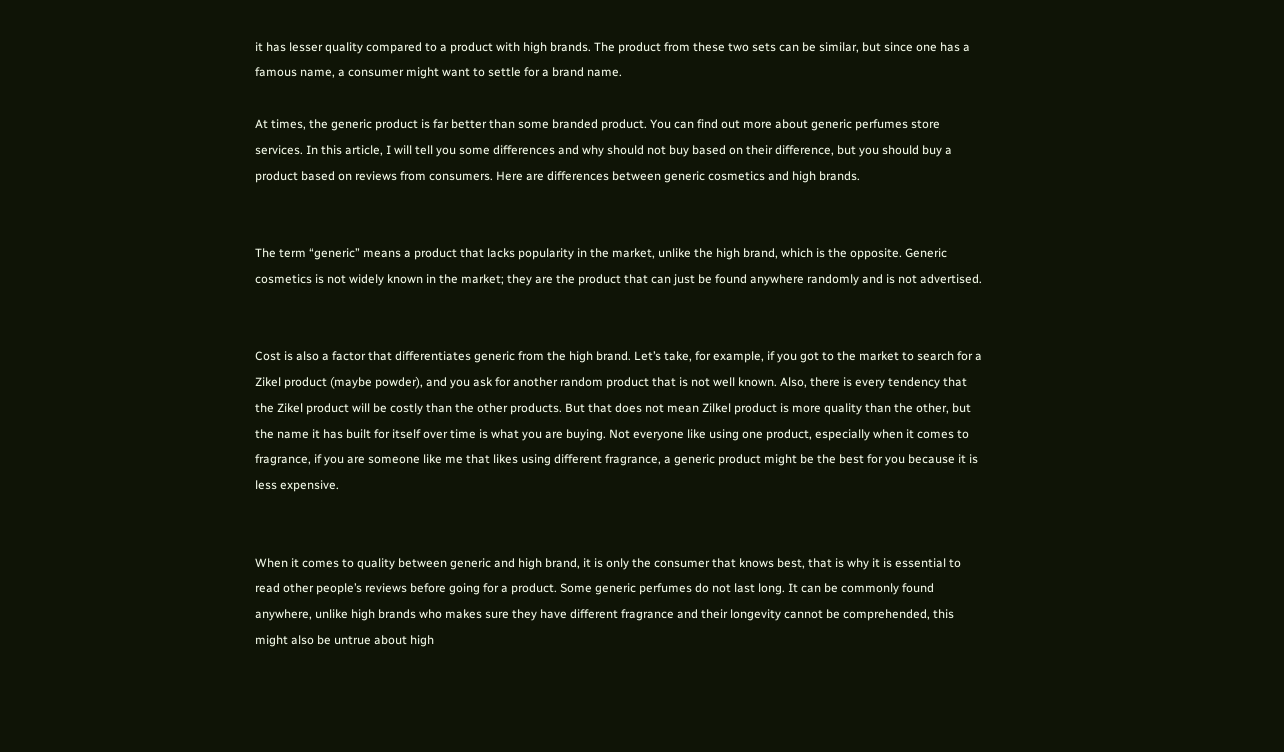it has lesser quality compared to a product with high brands. The product from these two sets can be similar, but since one has a famous name, a consumer might want to settle for a brand name.

At times, the generic product is far better than some branded product. You can find out more about generic perfumes store services. In this article, I will tell you some differences and why should not buy based on their difference, but you should buy a product based on reviews from consumers. Here are differences between generic cosmetics and high brands.


The term “generic” means a product that lacks popularity in the market, unlike the high brand, which is the opposite. Generic cosmetics is not widely known in the market; they are the product that can just be found anywhere randomly and is not advertised.


Cost is also a factor that differentiates generic from the high brand. Let’s take, for example, if you got to the market to search for a Zikel product (maybe powder), and you ask for another random product that is not well known. Also, there is every tendency that the Zikel product will be costly than the other products. But that does not mean Zilkel product is more quality than the other, but the name it has built for itself over time is what you are buying. Not everyone like using one product, especially when it comes to fragrance, if you are someone like me that likes using different fragrance, a generic product might be the best for you because it is less expensive.


When it comes to quality between generic and high brand, it is only the consumer that knows best, that is why it is essential to read other people’s reviews before going for a product. Some generic perfumes do not last long. It can be commonly found anywhere, unlike high brands who makes sure they have different fragrance and their longevity cannot be comprehended, this might also be untrue about high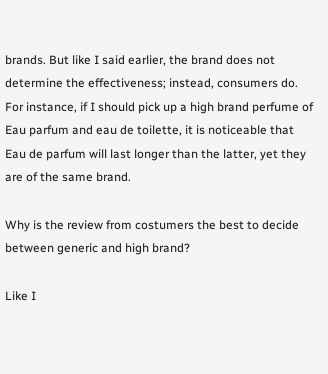brands. But like I said earlier, the brand does not determine the effectiveness; instead, consumers do. For instance, if I should pick up a high brand perfume of Eau parfum and eau de toilette, it is noticeable that Eau de parfum will last longer than the latter, yet they are of the same brand.

Why is the review from costumers the best to decide between generic and high brand?

Like I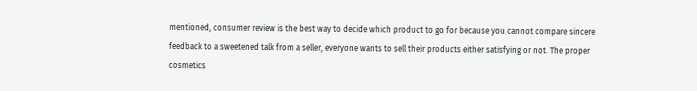mentioned, consumer review is the best way to decide which product to go for because you cannot compare sincere feedback to a sweetened talk from a seller, everyone wants to sell their products either satisfying or not. The proper cosmetics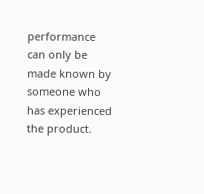performance can only be made known by someone who has experienced the product.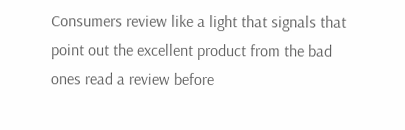Consumers review like a light that signals that point out the excellent product from the bad ones read a review before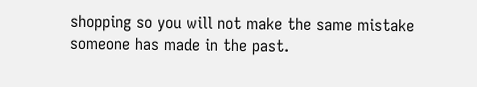shopping so you will not make the same mistake someone has made in the past.